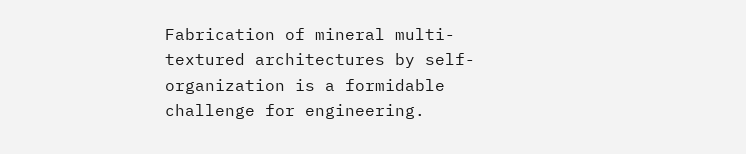Fabrication of mineral multi-textured architectures by self-organization is a formidable challenge for engineering.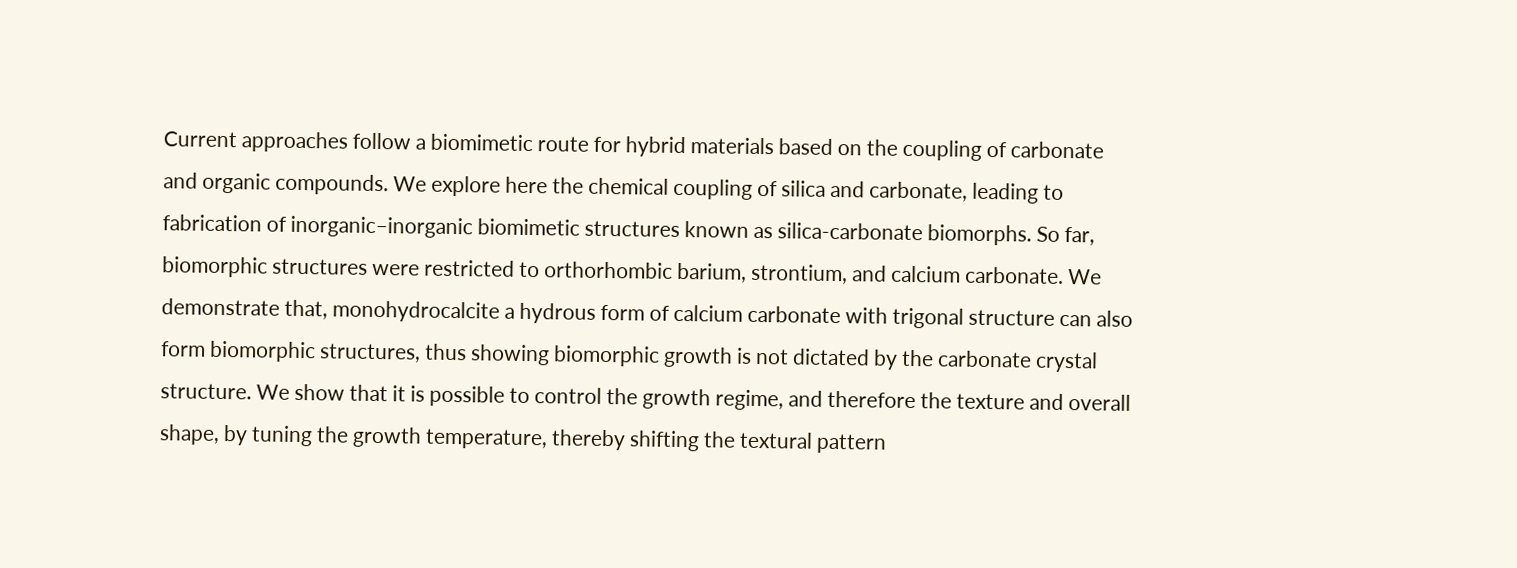Current approaches follow a biomimetic route for hybrid materials based on the coupling of carbonate and organic compounds. We explore here the chemical coupling of silica and carbonate, leading to fabrication of inorganic–inorganic biomimetic structures known as silica-carbonate biomorphs. So far, biomorphic structures were restricted to orthorhombic barium, strontium, and calcium carbonate. We demonstrate that, monohydrocalcite a hydrous form of calcium carbonate with trigonal structure can also form biomorphic structures, thus showing biomorphic growth is not dictated by the carbonate crystal structure. We show that it is possible to control the growth regime, and therefore the texture and overall shape, by tuning the growth temperature, thereby shifting the textural pattern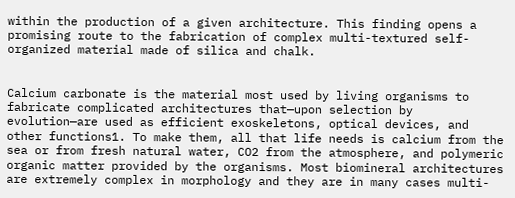within the production of a given architecture. This finding opens a promising route to the fabrication of complex multi-textured self-organized material made of silica and chalk.


Calcium carbonate is the material most used by living organisms to fabricate complicated architectures that—upon selection by evolution—are used as efficient exoskeletons, optical devices, and other functions1. To make them, all that life needs is calcium from the sea or from fresh natural water, CO2 from the atmosphere, and polymeric organic matter provided by the organisms. Most biomineral architectures are extremely complex in morphology and they are in many cases multi-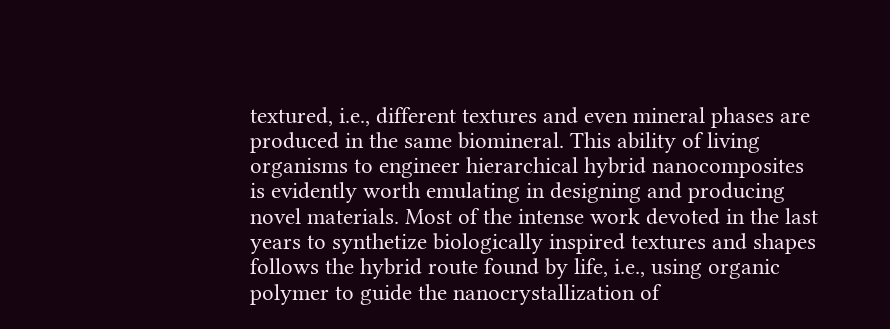textured, i.e., different textures and even mineral phases are produced in the same biomineral. This ability of living organisms to engineer hierarchical hybrid nanocomposites is evidently worth emulating in designing and producing novel materials. Most of the intense work devoted in the last years to synthetize biologically inspired textures and shapes follows the hybrid route found by life, i.e., using organic polymer to guide the nanocrystallization of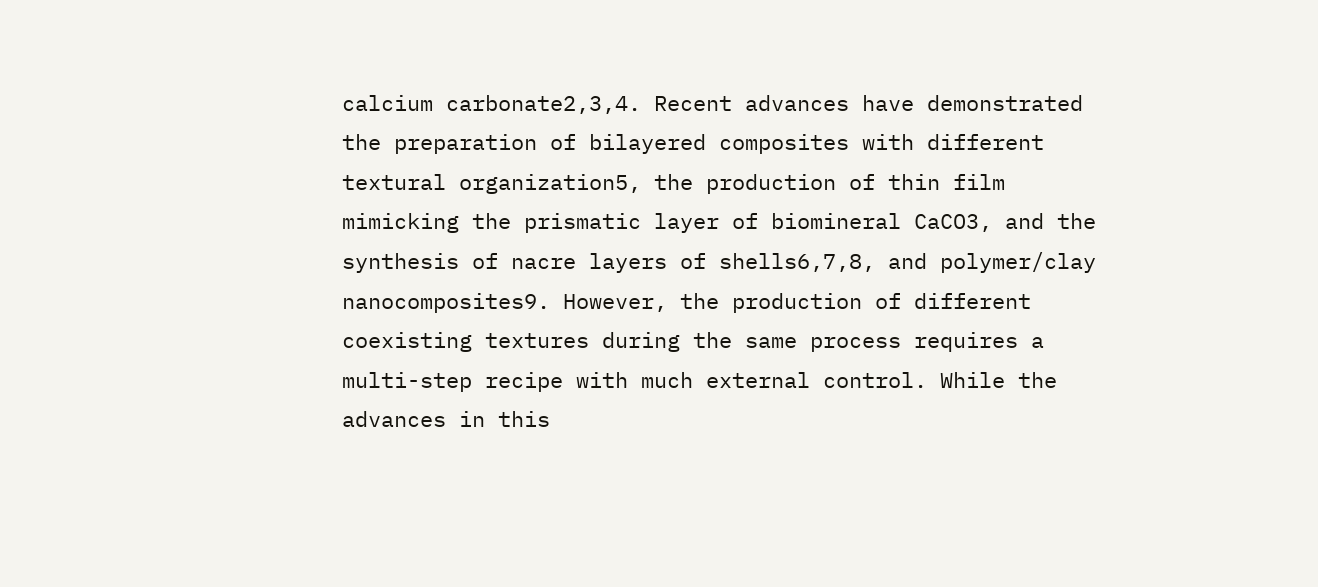calcium carbonate2,3,4. Recent advances have demonstrated the preparation of bilayered composites with different textural organization5, the production of thin film mimicking the prismatic layer of biomineral CaCO3, and the synthesis of nacre layers of shells6,7,8, and polymer/clay nanocomposites9. However, the production of different coexisting textures during the same process requires a multi-step recipe with much external control. While the advances in this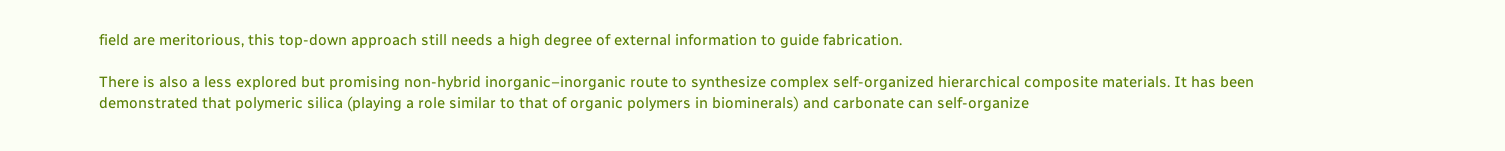field are meritorious, this top-down approach still needs a high degree of external information to guide fabrication.

There is also a less explored but promising non-hybrid inorganic–inorganic route to synthesize complex self-organized hierarchical composite materials. It has been demonstrated that polymeric silica (playing a role similar to that of organic polymers in biominerals) and carbonate can self-organize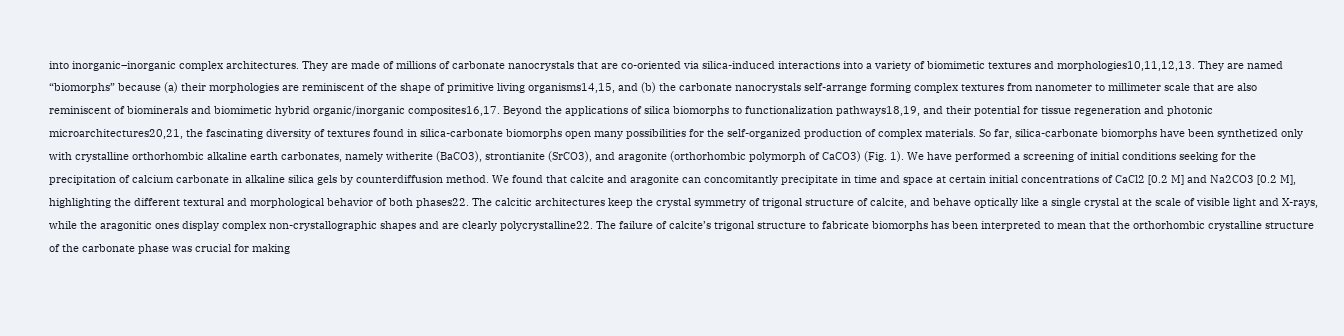into inorganic–inorganic complex architectures. They are made of millions of carbonate nanocrystals that are co-oriented via silica-induced interactions into a variety of biomimetic textures and morphologies10,11,12,13. They are named “biomorphs” because (a) their morphologies are reminiscent of the shape of primitive living organisms14,15, and (b) the carbonate nanocrystals self-arrange forming complex textures from nanometer to millimeter scale that are also reminiscent of biominerals and biomimetic hybrid organic/inorganic composites16,17. Beyond the applications of silica biomorphs to functionalization pathways18,19, and their potential for tissue regeneration and photonic microarchitectures20,21, the fascinating diversity of textures found in silica-carbonate biomorphs open many possibilities for the self-organized production of complex materials. So far, silica-carbonate biomorphs have been synthetized only with crystalline orthorhombic alkaline earth carbonates, namely witherite (BaCO3), strontianite (SrCO3), and aragonite (orthorhombic polymorph of CaCO3) (Fig. 1). We have performed a screening of initial conditions seeking for the precipitation of calcium carbonate in alkaline silica gels by counterdiffusion method. We found that calcite and aragonite can concomitantly precipitate in time and space at certain initial concentrations of CaCl2 [0.2 M] and Na2CO3 [0.2 M], highlighting the different textural and morphological behavior of both phases22. The calcitic architectures keep the crystal symmetry of trigonal structure of calcite, and behave optically like a single crystal at the scale of visible light and X-rays, while the aragonitic ones display complex non-crystallographic shapes and are clearly polycrystalline22. The failure of calcite’s trigonal structure to fabricate biomorphs has been interpreted to mean that the orthorhombic crystalline structure of the carbonate phase was crucial for making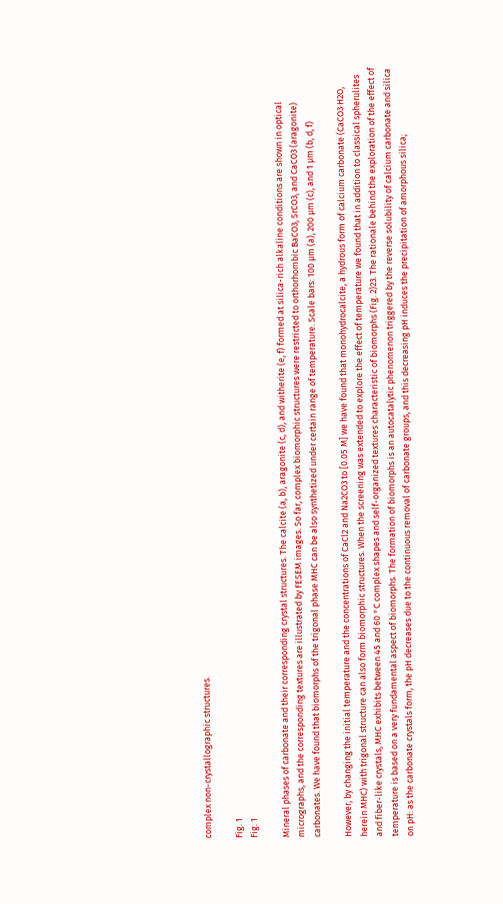complex non-crystallographic structures.

Fig. 1
Fig. 1

Mineral phases of carbonate and their corresponding crystal structures. The calcite (a, b), aragonite (c, d), and witherite (e, f) formed at silica-rich alkaline conditions are shown in optical micrographs, and the corresponding textures are illustrated by FESEM images. So far, complex biomorphic structures were restricted to orthorhombic BaCO3, SrCO3, and CaCO3 (aragonite) carbonates. We have found that biomorphs of the trigonal phase MHC can be also synthetized under certain range of temperature. Scale bars: 100 μm (a), 200 μm (c), and 1 μm (b, d, f)

However, by changing the initial temperature and the concentrations of CaCl2 and Na2CO3 to [0.05 M] we have found that monohydrocalcite, a hydrous form of calcium carbonate (CaCO3·H2O, herein MHC) with trigonal structure can also form biomorphic structures. When the screening was extended to explore the effect of temperature we found that in addition to classical spherulites and fiber-like crystals, MHC exhibits between 45 and 60 °C complex shapes and self-organized textures characteristic of biomorphs (Fig. 2)23. The rationale behind the exploration of the effect of temperature is based on a very fundamental aspect of biomorphs. The formation of biomorphs is an autocatalytic phenomenon triggered by the reverse solubility of calcium carbonate and silica on pH: as the carbonate crystals form, the pH decreases due to the continuous removal of carbonate groups, and this decreasing pH induces the precipitation of amorphous silica;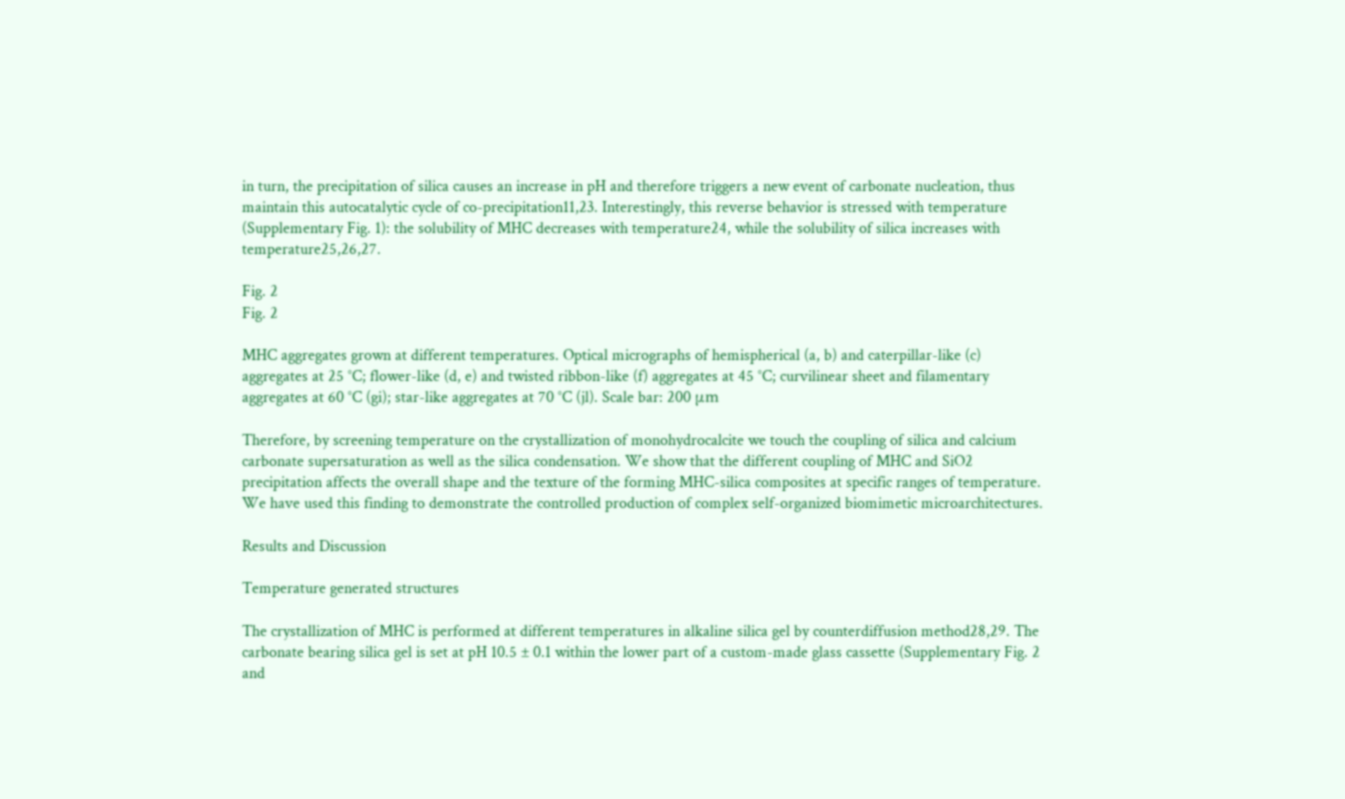in turn, the precipitation of silica causes an increase in pH and therefore triggers a new event of carbonate nucleation, thus maintain this autocatalytic cycle of co-precipitation11,23. Interestingly, this reverse behavior is stressed with temperature (Supplementary Fig. 1): the solubility of MHC decreases with temperature24, while the solubility of silica increases with temperature25,26,27.

Fig. 2
Fig. 2

MHC aggregates grown at different temperatures. Optical micrographs of hemispherical (a, b) and caterpillar-like (c) aggregates at 25 °C; flower-like (d, e) and twisted ribbon-like (f) aggregates at 45 °C; curvilinear sheet and filamentary aggregates at 60 °C (gi); star-like aggregates at 70 °C (jl). Scale bar: 200 μm

Therefore, by screening temperature on the crystallization of monohydrocalcite we touch the coupling of silica and calcium carbonate supersaturation as well as the silica condensation. We show that the different coupling of MHC and SiO2 precipitation affects the overall shape and the texture of the forming MHC-silica composites at specific ranges of temperature. We have used this finding to demonstrate the controlled production of complex self-organized biomimetic microarchitectures.

Results and Discussion

Temperature generated structures

The crystallization of MHC is performed at different temperatures in alkaline silica gel by counterdiffusion method28,29. The carbonate bearing silica gel is set at pH 10.5 ± 0.1 within the lower part of a custom-made glass cassette (Supplementary Fig. 2 and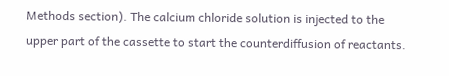Methods section). The calcium chloride solution is injected to the upper part of the cassette to start the counterdiffusion of reactants.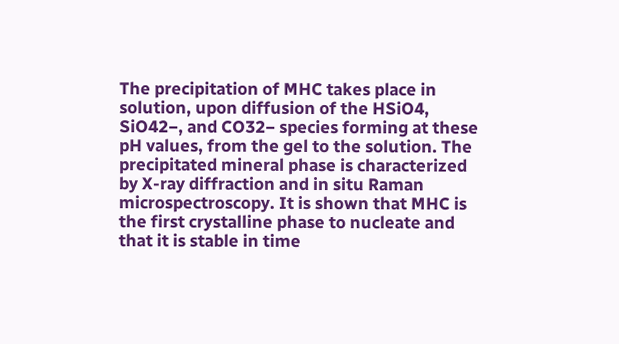The precipitation of MHC takes place in solution, upon diffusion of the HSiO4, SiO42−, and CO32− species forming at these pH values, from the gel to the solution. The precipitated mineral phase is characterized by X-ray diffraction and in situ Raman microspectroscopy. It is shown that MHC is the first crystalline phase to nucleate and that it is stable in time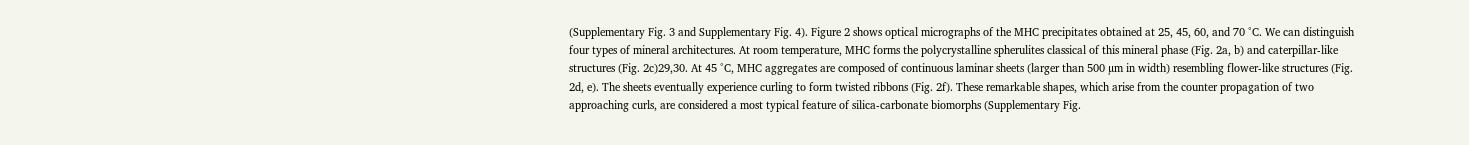(Supplementary Fig. 3 and Supplementary Fig. 4). Figure 2 shows optical micrographs of the MHC precipitates obtained at 25, 45, 60, and 70 °C. We can distinguish four types of mineral architectures. At room temperature, MHC forms the polycrystalline spherulites classical of this mineral phase (Fig. 2a, b) and caterpillar-like structures (Fig. 2c)29,30. At 45 °C, MHC aggregates are composed of continuous laminar sheets (larger than 500 µm in width) resembling flower-like structures (Fig. 2d, e). The sheets eventually experience curling to form twisted ribbons (Fig. 2f). These remarkable shapes, which arise from the counter propagation of two approaching curls, are considered a most typical feature of silica-carbonate biomorphs (Supplementary Fig.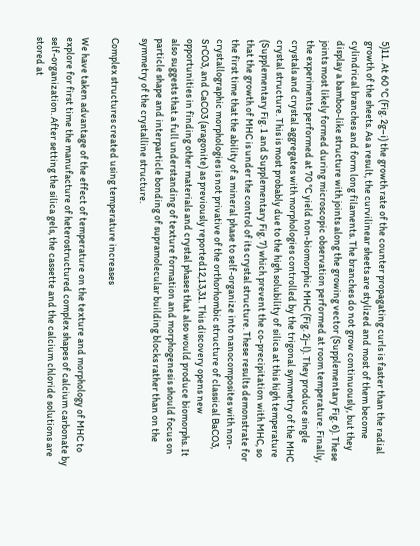5)11. At 60 °C (Fig. 2g–i) the growth rate of the counter propagating curls is faster than the radial growth of the sheets. As a result, the curvilinear sheets are stylized and most of them become cylindrical branches and form long filaments. The branches do not grow continuously, but they display a bamboo-like structure with joints along the growing vector (Supplementary Fig. 6). These joints most likely formed during microscopic observation performed at room temperature. Finally, the experiments performed at 70 °C yield non-biomorphic MHC (Fig. 2j–l). They produce single crystals and crystal aggregates with morphologies controlled by the trigonal symmetry of the MHC crystal structure. This is most probably due to the high solubility of silica at this high temperature (Supplementary Fig. 1 and Supplementary Fig. 7) which prevent the co-precipitation with MHC, so that the growth of MHC is under the control of its crystal structure. These results demonstrate for the first time that the ability of a mineral phase to self-organize into nanocomposites with non-crystallographic morphologies is not privative of the orthorhombic structure of classical BaCO3, SrCO3, and CaCO3 (aragonite) as previously reported12,13,31. This discovery opens new opportunities in finding other materials and crystal phases that also would produce biomorphs. It also suggests that a full understanding of texture formation and morphogenesis should focus on particle shape and interparticle bonding of supramolecular building blocks rather than on the symmetry of the crystalline structure.

Complex structures created using temperature increases

We have taken advantage of the effect of temperature on the texture and morphology of MHC to explore for first time the manufacture of heterostructured complex shapes of calcium carbonate by self-organization. After setting the silica gels, the cassette and the calcium chloride solutions are stored at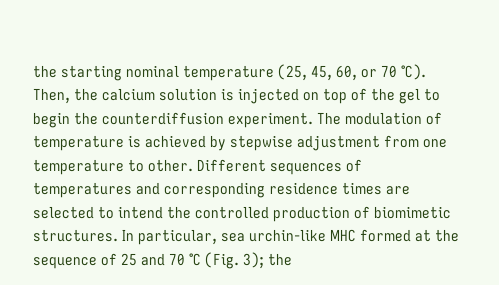the starting nominal temperature (25, 45, 60, or 70 °C). Then, the calcium solution is injected on top of the gel to begin the counterdiffusion experiment. The modulation of temperature is achieved by stepwise adjustment from one temperature to other. Different sequences of temperatures and corresponding residence times are selected to intend the controlled production of biomimetic structures. In particular, sea urchin-like MHC formed at the sequence of 25 and 70 °C (Fig. 3); the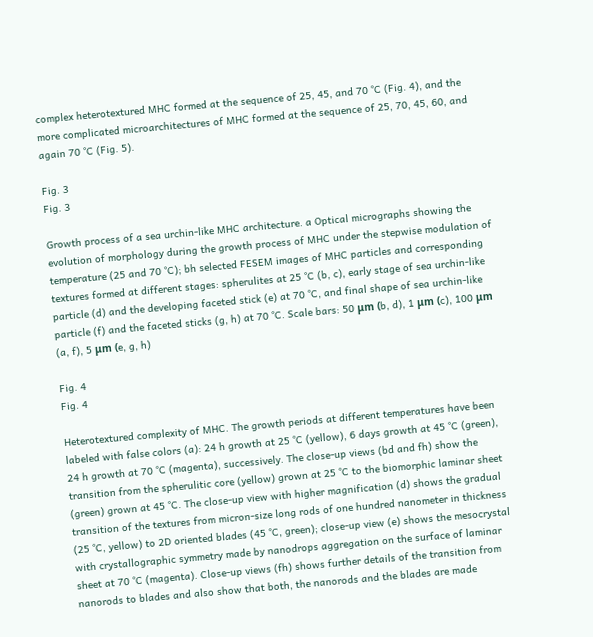complex heterotextured MHC formed at the sequence of 25, 45, and 70 °C (Fig. 4), and the more complicated microarchitectures of MHC formed at the sequence of 25, 70, 45, 60, and again 70 °C (Fig. 5).

Fig. 3
Fig. 3

Growth process of a sea urchin-like MHC architecture. a Optical micrographs showing the evolution of morphology during the growth process of MHC under the stepwise modulation of temperature (25 and 70 °C); bh selected FESEM images of MHC particles and corresponding textures formed at different stages: spherulites at 25 °C (b, c), early stage of sea urchin-like particle (d) and the developing faceted stick (e) at 70 °C, and final shape of sea urchin-like particle (f) and the faceted sticks (g, h) at 70 °C. Scale bars: 50 μm (b, d), 1 μm (c), 100 μm (a, f), 5 μm (e, g, h)

Fig. 4
Fig. 4

Heterotextured complexity of MHC. The growth periods at different temperatures have been labeled with false colors (a): 24 h growth at 25 °C (yellow), 6 days growth at 45 °C (green), 24 h growth at 70 °C (magenta), successively. The close-up views (bd and fh) show the transition from the spherulitic core (yellow) grown at 25 °C to the biomorphic laminar sheet (green) grown at 45 °C. The close-up view with higher magnification (d) shows the gradual transition of the textures from micron-size long rods of one hundred nanometer in thickness (25 °C, yellow) to 2D oriented blades (45 °C, green); close-up view (e) shows the mesocrystal with crystallographic symmetry made by nanodrops aggregation on the surface of laminar sheet at 70 °C (magenta). Close-up views (fh) shows further details of the transition from nanorods to blades and also show that both, the nanorods and the blades are made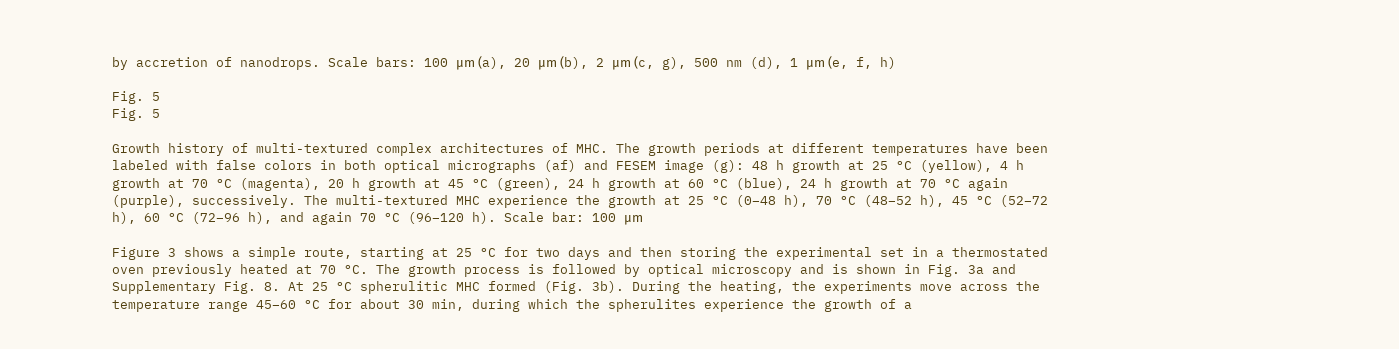by accretion of nanodrops. Scale bars: 100 μm (a), 20 μm (b), 2 μm (c, g), 500 nm (d), 1 μm (e, f, h)

Fig. 5
Fig. 5

Growth history of multi-textured complex architectures of MHC. The growth periods at different temperatures have been labeled with false colors in both optical micrographs (af) and FESEM image (g): 48 h growth at 25 °C (yellow), 4 h growth at 70 °C (magenta), 20 h growth at 45 °C (green), 24 h growth at 60 °C (blue), 24 h growth at 70 °C again (purple), successively. The multi-textured MHC experience the growth at 25 °C (0–48 h), 70 °C (48–52 h), 45 °C (52–72 h), 60 °C (72–96 h), and again 70 °C (96–120 h). Scale bar: 100 μm

Figure 3 shows a simple route, starting at 25 °C for two days and then storing the experimental set in a thermostated oven previously heated at 70 °C. The growth process is followed by optical microscopy and is shown in Fig. 3a and Supplementary Fig. 8. At 25 °C spherulitic MHC formed (Fig. 3b). During the heating, the experiments move across the temperature range 45–60 °C for about 30 min, during which the spherulites experience the growth of a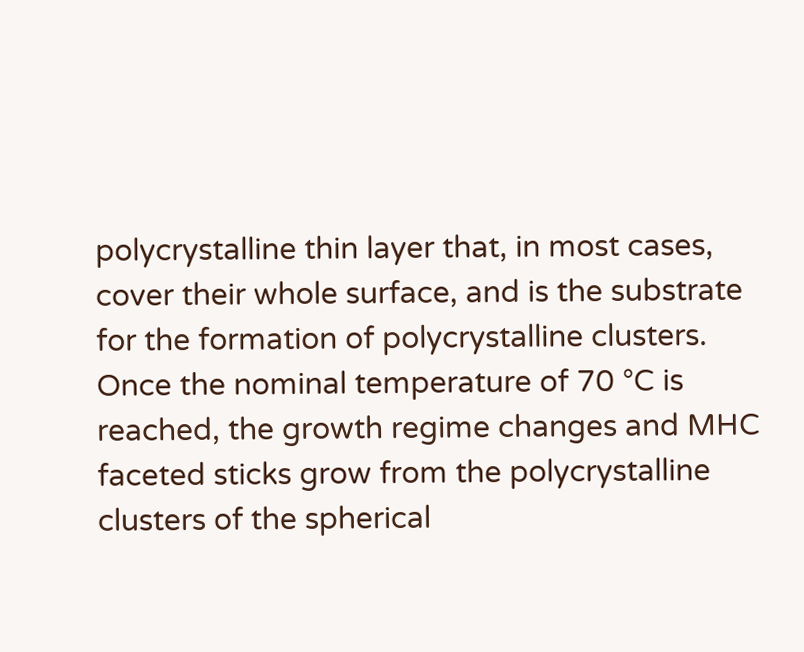polycrystalline thin layer that, in most cases, cover their whole surface, and is the substrate for the formation of polycrystalline clusters. Once the nominal temperature of 70 °C is reached, the growth regime changes and MHC faceted sticks grow from the polycrystalline clusters of the spherical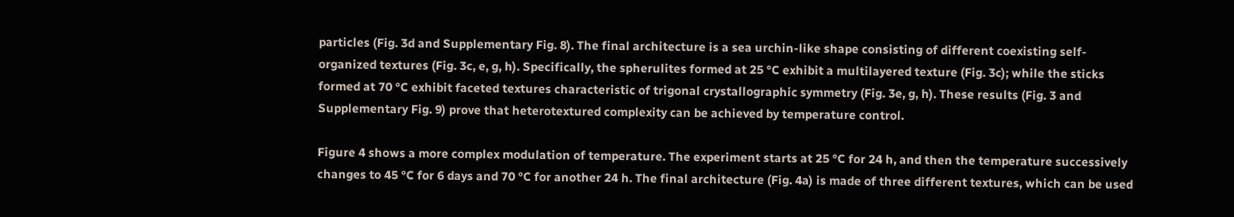particles (Fig. 3d and Supplementary Fig. 8). The final architecture is a sea urchin-like shape consisting of different coexisting self-organized textures (Fig. 3c, e, g, h). Specifically, the spherulites formed at 25 °C exhibit a multilayered texture (Fig. 3c); while the sticks formed at 70 °C exhibit faceted textures characteristic of trigonal crystallographic symmetry (Fig. 3e, g, h). These results (Fig. 3 and Supplementary Fig. 9) prove that heterotextured complexity can be achieved by temperature control.

Figure 4 shows a more complex modulation of temperature. The experiment starts at 25 °C for 24 h, and then the temperature successively changes to 45 °C for 6 days and 70 °C for another 24 h. The final architecture (Fig. 4a) is made of three different textures, which can be used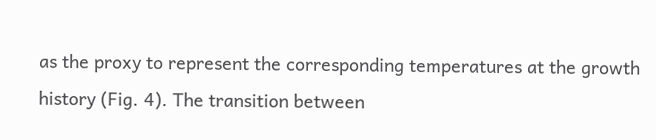as the proxy to represent the corresponding temperatures at the growth history (Fig. 4). The transition between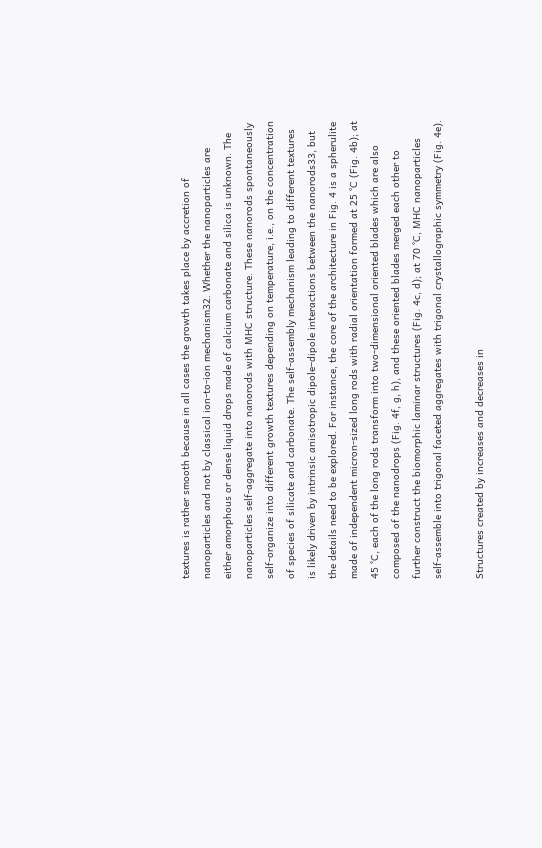textures is rather smooth because in all cases the growth takes place by accretion of nanoparticles and not by classical ion-to-ion mechanism32. Whether the nanoparticles are either amorphous or dense liquid drops made of calcium carbonate and silica is unknown. The nanoparticles self-aggregate into nanorods with MHC structure. These nanorods spontaneously self-organize into different growth textures depending on temperature, i.e., on the concentration of species of silicate and carbonate. The self-assembly mechanism leading to different textures is likely driven by intrinsic anisotropic dipole–dipole interactions between the nanorods33, but the details need to be explored. For instance, the core of the architecture in Fig. 4 is a spherulite made of independent micron-sized long rods with radial orientation formed at 25 °C (Fig. 4b); at 45 °C, each of the long rods transform into two-dimensional oriented blades which are also composed of the nanodrops (Fig. 4f, g, h), and these oriented blades merged each other to further construct the biomorphic laminar structures (Fig. 4c, d); at 70 °C, MHC nanoparticles self-assemble into trigonal faceted aggregates with trigonal crystallographic symmetry (Fig. 4e).

Structures created by increases and decreases in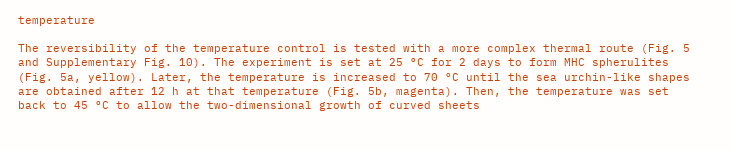temperature

The reversibility of the temperature control is tested with a more complex thermal route (Fig. 5 and Supplementary Fig. 10). The experiment is set at 25 °C for 2 days to form MHC spherulites (Fig. 5a, yellow). Later, the temperature is increased to 70 °C until the sea urchin-like shapes are obtained after 12 h at that temperature (Fig. 5b, magenta). Then, the temperature was set back to 45 °C to allow the two-dimensional growth of curved sheets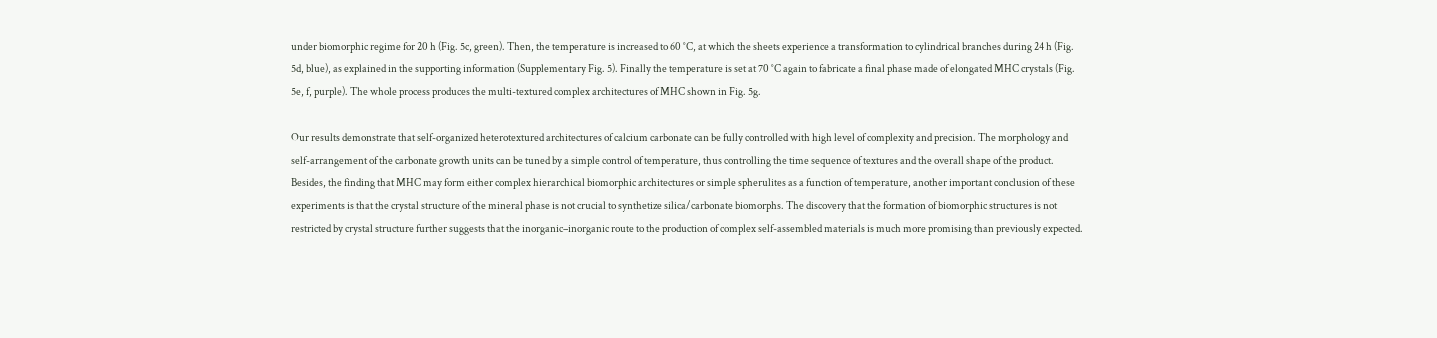under biomorphic regime for 20 h (Fig. 5c, green). Then, the temperature is increased to 60 °C, at which the sheets experience a transformation to cylindrical branches during 24 h (Fig. 5d, blue), as explained in the supporting information (Supplementary Fig. 5). Finally the temperature is set at 70 °C again to fabricate a final phase made of elongated MHC crystals (Fig. 5e, f, purple). The whole process produces the multi-textured complex architectures of MHC shown in Fig. 5g.

Our results demonstrate that self-organized heterotextured architectures of calcium carbonate can be fully controlled with high level of complexity and precision. The morphology and self-arrangement of the carbonate growth units can be tuned by a simple control of temperature, thus controlling the time sequence of textures and the overall shape of the product. Besides, the finding that MHC may form either complex hierarchical biomorphic architectures or simple spherulites as a function of temperature, another important conclusion of these experiments is that the crystal structure of the mineral phase is not crucial to synthetize silica/carbonate biomorphs. The discovery that the formation of biomorphic structures is not restricted by crystal structure further suggests that the inorganic–inorganic route to the production of complex self-assembled materials is much more promising than previously expected.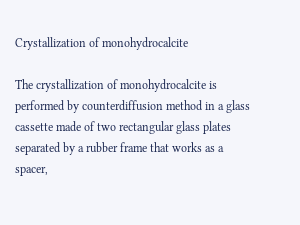Crystallization of monohydrocalcite

The crystallization of monohydrocalcite is performed by counterdiffusion method in a glass cassette made of two rectangular glass plates separated by a rubber frame that works as a spacer,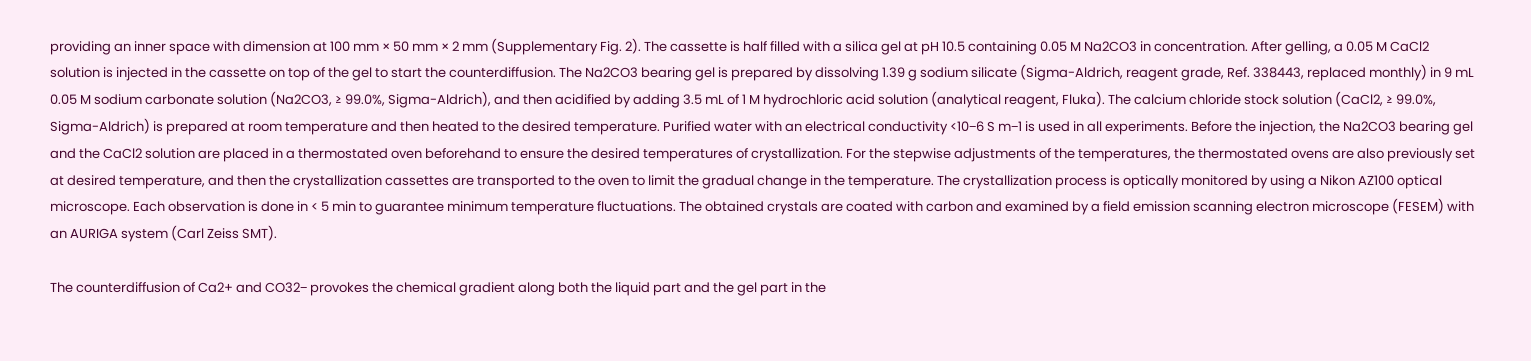providing an inner space with dimension at 100 mm × 50 mm × 2 mm (Supplementary Fig. 2). The cassette is half filled with a silica gel at pH 10.5 containing 0.05 M Na2CO3 in concentration. After gelling, a 0.05 M CaCl2 solution is injected in the cassette on top of the gel to start the counterdiffusion. The Na2CO3 bearing gel is prepared by dissolving 1.39 g sodium silicate (Sigma-Aldrich, reagent grade, Ref. 338443, replaced monthly) in 9 mL 0.05 M sodium carbonate solution (Na2CO3, ≥ 99.0%, Sigma-Aldrich), and then acidified by adding 3.5 mL of 1 M hydrochloric acid solution (analytical reagent, Fluka). The calcium chloride stock solution (CaCl2, ≥ 99.0%, Sigma-Aldrich) is prepared at room temperature and then heated to the desired temperature. Purified water with an electrical conductivity <10−6 S m−1 is used in all experiments. Before the injection, the Na2CO3 bearing gel and the CaCl2 solution are placed in a thermostated oven beforehand to ensure the desired temperatures of crystallization. For the stepwise adjustments of the temperatures, the thermostated ovens are also previously set at desired temperature, and then the crystallization cassettes are transported to the oven to limit the gradual change in the temperature. The crystallization process is optically monitored by using a Nikon AZ100 optical microscope. Each observation is done in < 5 min to guarantee minimum temperature fluctuations. The obtained crystals are coated with carbon and examined by a field emission scanning electron microscope (FESEM) with an AURIGA system (Carl Zeiss SMT).

The counterdiffusion of Ca2+ and CO32− provokes the chemical gradient along both the liquid part and the gel part in the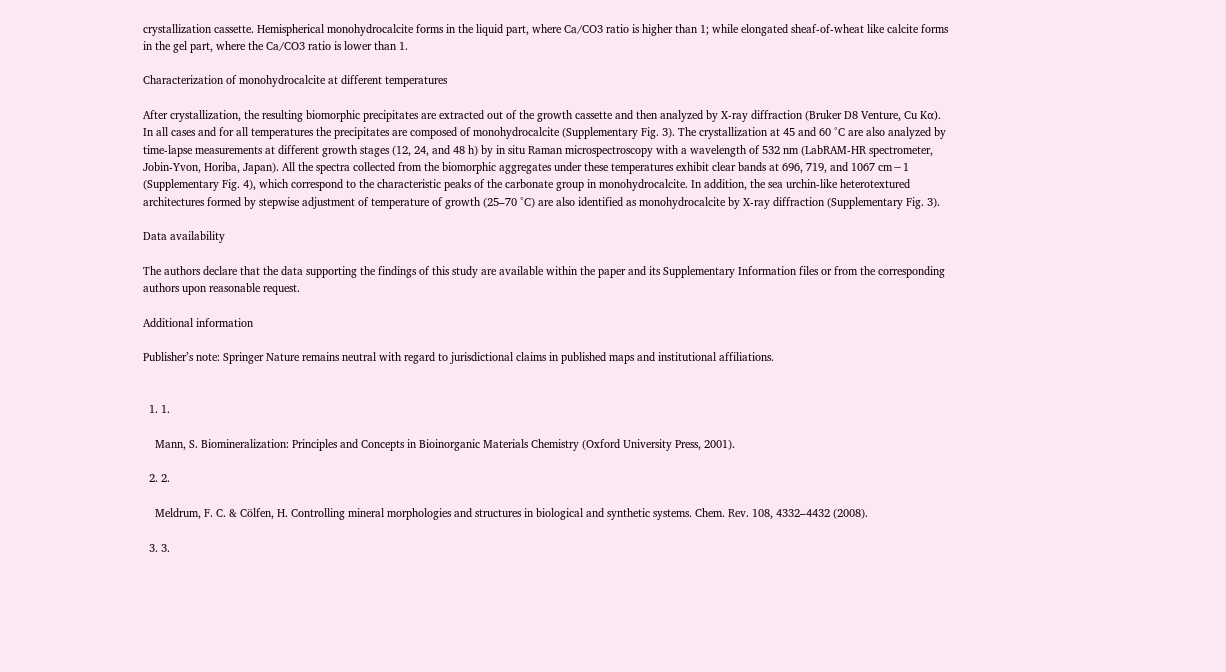crystallization cassette. Hemispherical monohydrocalcite forms in the liquid part, where Ca/CO3 ratio is higher than 1; while elongated sheaf-of-wheat like calcite forms in the gel part, where the Ca/CO3 ratio is lower than 1.

Characterization of monohydrocalcite at different temperatures

After crystallization, the resulting biomorphic precipitates are extracted out of the growth cassette and then analyzed by X-ray diffraction (Bruker D8 Venture, Cu Kα). In all cases and for all temperatures the precipitates are composed of monohydrocalcite (Supplementary Fig. 3). The crystallization at 45 and 60 °C are also analyzed by time-lapse measurements at different growth stages (12, 24, and 48 h) by in situ Raman microspectroscopy with a wavelength of 532 nm (LabRAM-HR spectrometer, Jobin-Yvon, Horiba, Japan). All the spectra collected from the biomorphic aggregates under these temperatures exhibit clear bands at 696, 719, and 1067 cm−1 (Supplementary Fig. 4), which correspond to the characteristic peaks of the carbonate group in monohydrocalcite. In addition, the sea urchin-like heterotextured architectures formed by stepwise adjustment of temperature of growth (25–70 °C) are also identified as monohydrocalcite by X-ray diffraction (Supplementary Fig. 3).

Data availability

The authors declare that the data supporting the findings of this study are available within the paper and its Supplementary Information files or from the corresponding authors upon reasonable request.

Additional information

Publisher’s note: Springer Nature remains neutral with regard to jurisdictional claims in published maps and institutional affiliations.


  1. 1.

    Mann, S. Biomineralization: Principles and Concepts in Bioinorganic Materials Chemistry (Oxford University Press, 2001).

  2. 2.

    Meldrum, F. C. & Cölfen, H. Controlling mineral morphologies and structures in biological and synthetic systems. Chem. Rev. 108, 4332–4432 (2008).

  3. 3.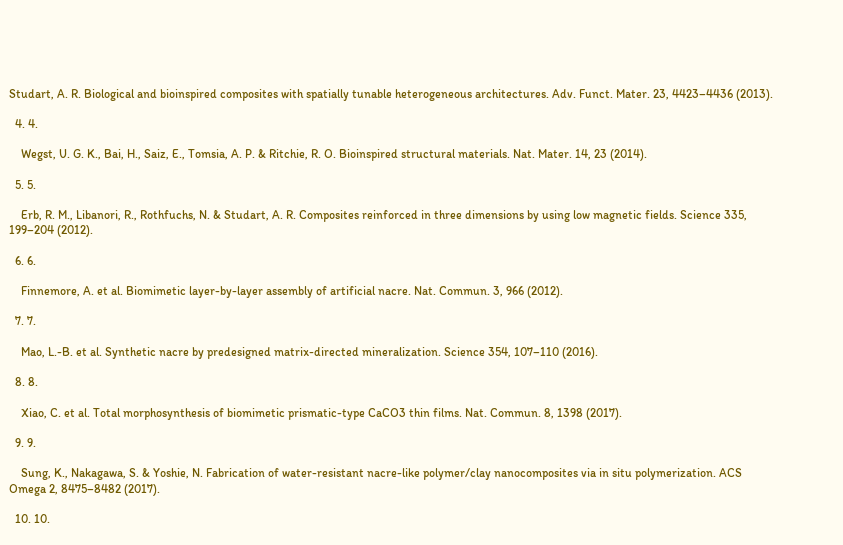Studart, A. R. Biological and bioinspired composites with spatially tunable heterogeneous architectures. Adv. Funct. Mater. 23, 4423–4436 (2013).

  4. 4.

    Wegst, U. G. K., Bai, H., Saiz, E., Tomsia, A. P. & Ritchie, R. O. Bioinspired structural materials. Nat. Mater. 14, 23 (2014).

  5. 5.

    Erb, R. M., Libanori, R., Rothfuchs, N. & Studart, A. R. Composites reinforced in three dimensions by using low magnetic fields. Science 335, 199–204 (2012).

  6. 6.

    Finnemore, A. et al. Biomimetic layer-by-layer assembly of artificial nacre. Nat. Commun. 3, 966 (2012).

  7. 7.

    Mao, L.-B. et al. Synthetic nacre by predesigned matrix-directed mineralization. Science 354, 107–110 (2016).

  8. 8.

    Xiao, C. et al. Total morphosynthesis of biomimetic prismatic-type CaCO3 thin films. Nat. Commun. 8, 1398 (2017).

  9. 9.

    Sung, K., Nakagawa, S. & Yoshie, N. Fabrication of water-resistant nacre-like polymer/clay nanocomposites via in situ polymerization. ACS Omega 2, 8475–8482 (2017).

  10. 10.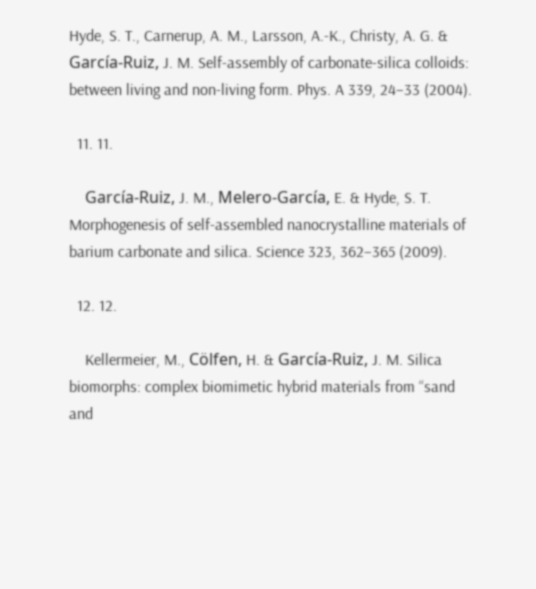Hyde, S. T., Carnerup, A. M., Larsson, A.-K., Christy, A. G. & García-Ruiz, J. M. Self-assembly of carbonate-silica colloids: between living and non-living form. Phys. A 339, 24–33 (2004).

  11. 11.

    García-Ruiz, J. M., Melero-García, E. & Hyde, S. T. Morphogenesis of self-assembled nanocrystalline materials of barium carbonate and silica. Science 323, 362–365 (2009).

  12. 12.

    Kellermeier, M., Cölfen, H. & García-Ruiz, J. M. Silica biomorphs: complex biomimetic hybrid materials from “sand and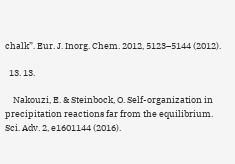chalk”. Eur. J. Inorg. Chem. 2012, 5123–5144 (2012).

  13. 13.

    Nakouzi, E. & Steinbock, O. Self-organization in precipitation reactions far from the equilibrium. Sci. Adv. 2, e1601144 (2016).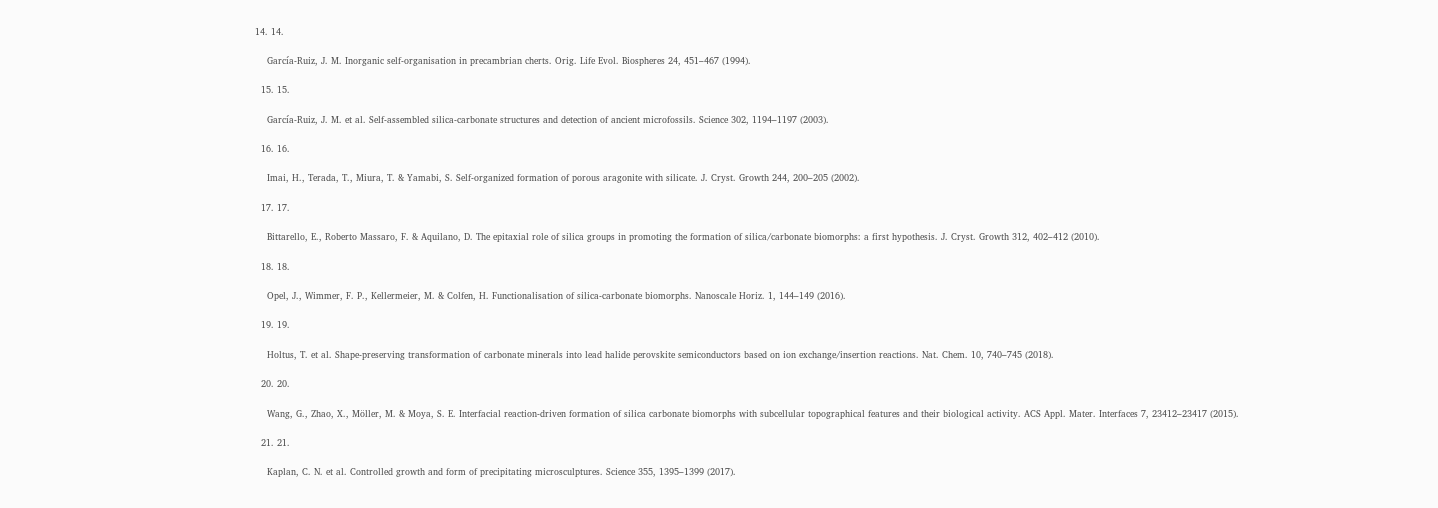14. 14.

    García-Ruiz, J. M. Inorganic self-organisation in precambrian cherts. Orig. Life Evol. Biospheres 24, 451–467 (1994).

  15. 15.

    García-Ruiz, J. M. et al. Self-assembled silica-carbonate structures and detection of ancient microfossils. Science 302, 1194–1197 (2003).

  16. 16.

    Imai, H., Terada, T., Miura, T. & Yamabi, S. Self-organized formation of porous aragonite with silicate. J. Cryst. Growth 244, 200–205 (2002).

  17. 17.

    Bittarello, E., Roberto Massaro, F. & Aquilano, D. The epitaxial role of silica groups in promoting the formation of silica/carbonate biomorphs: a first hypothesis. J. Cryst. Growth 312, 402–412 (2010).

  18. 18.

    Opel, J., Wimmer, F. P., Kellermeier, M. & Colfen, H. Functionalisation of silica-carbonate biomorphs. Nanoscale Horiz. 1, 144–149 (2016).

  19. 19.

    Holtus, T. et al. Shape-preserving transformation of carbonate minerals into lead halide perovskite semiconductors based on ion exchange/insertion reactions. Nat. Chem. 10, 740–745 (2018).

  20. 20.

    Wang, G., Zhao, X., Möller, M. & Moya, S. E. Interfacial reaction-driven formation of silica carbonate biomorphs with subcellular topographical features and their biological activity. ACS Appl. Mater. Interfaces 7, 23412–23417 (2015).

  21. 21.

    Kaplan, C. N. et al. Controlled growth and form of precipitating microsculptures. Science 355, 1395–1399 (2017).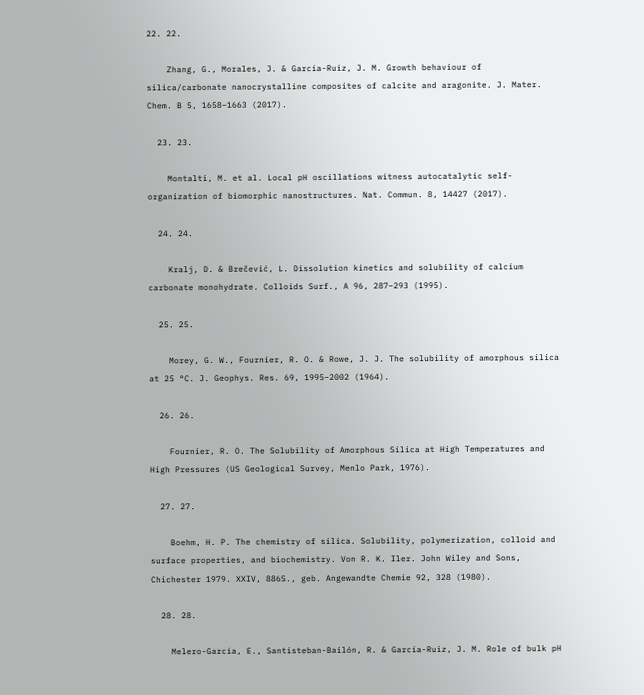22. 22.

    Zhang, G., Morales, J. & García-Ruiz, J. M. Growth behaviour of silica/carbonate nanocrystalline composites of calcite and aragonite. J. Mater. Chem. B 5, 1658–1663 (2017).

  23. 23.

    Montalti, M. et al. Local pH oscillations witness autocatalytic self-organization of biomorphic nanostructures. Nat. Commun. 8, 14427 (2017).

  24. 24.

    Kralj, D. & Brečević, L. Dissolution kinetics and solubility of calcium carbonate monohydrate. Colloids Surf., A 96, 287–293 (1995).

  25. 25.

    Morey, G. W., Fournier, R. O. & Rowe, J. J. The solubility of amorphous silica at 25 °C. J. Geophys. Res. 69, 1995–2002 (1964).

  26. 26.

    Fournier, R. O. The Solubility of Amorphous Silica at High Temperatures and High Pressures (US Geological Survey, Menlo Park, 1976).

  27. 27.

    Boehm, H. P. The chemistry of silica. Solubility, polymerization, colloid and surface properties, and biochemistry. Von R. K. Iler. John Wiley and Sons, Chichester 1979. XXIV, 886S., geb. Angewandte Chemie 92, 328 (1980).

  28. 28.

    Melero-García, E., Santisteban-Bailón, R. & García-Ruiz, J. M. Role of bulk pH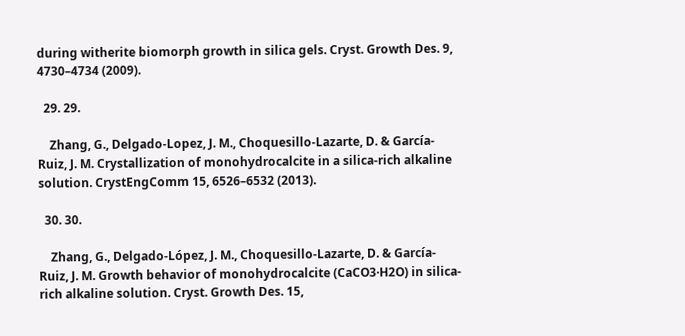during witherite biomorph growth in silica gels. Cryst. Growth Des. 9, 4730–4734 (2009).

  29. 29.

    Zhang, G., Delgado-Lopez, J. M., Choquesillo-Lazarte, D. & García-Ruiz, J. M. Crystallization of monohydrocalcite in a silica-rich alkaline solution. CrystEngComm 15, 6526–6532 (2013).

  30. 30.

    Zhang, G., Delgado-López, J. M., Choquesillo-Lazarte, D. & García-Ruiz, J. M. Growth behavior of monohydrocalcite (CaCO3·H2O) in silica-rich alkaline solution. Cryst. Growth Des. 15,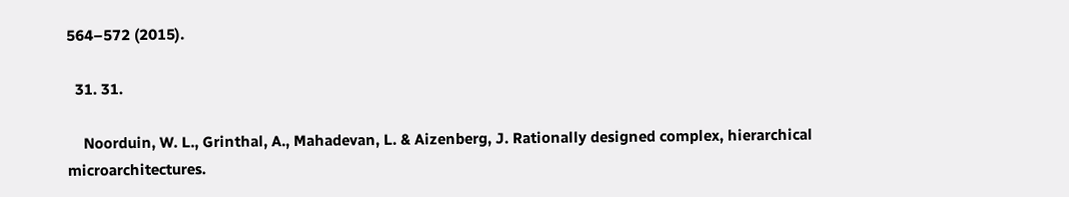564–572 (2015).

  31. 31.

    Noorduin, W. L., Grinthal, A., Mahadevan, L. & Aizenberg, J. Rationally designed complex, hierarchical microarchitectures.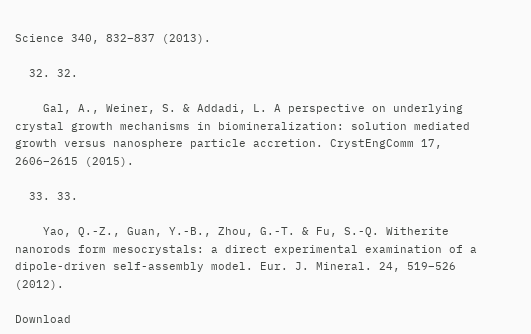Science 340, 832–837 (2013).

  32. 32.

    Gal, A., Weiner, S. & Addadi, L. A perspective on underlying crystal growth mechanisms in biomineralization: solution mediated growth versus nanosphere particle accretion. CrystEngComm 17, 2606–2615 (2015).

  33. 33.

    Yao, Q.-Z., Guan, Y.-B., Zhou, G.-T. & Fu, S.-Q. Witherite nanorods form mesocrystals: a direct experimental examination of a dipole-driven self-assembly model. Eur. J. Mineral. 24, 519–526 (2012).

Download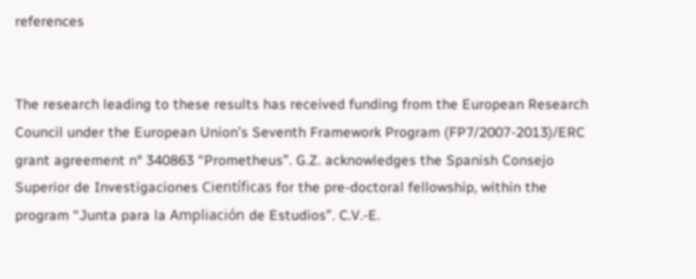references


The research leading to these results has received funding from the European Research Council under the European Union’s Seventh Framework Program (FP7/2007-2013)/ERC grant agreement n° 340863 “Prometheus”. G.Z. acknowledges the Spanish Consejo Superior de Investigaciones Científicas for the pre-doctoral fellowship, within the program “Junta para la Ampliación de Estudios”. C.V.-E.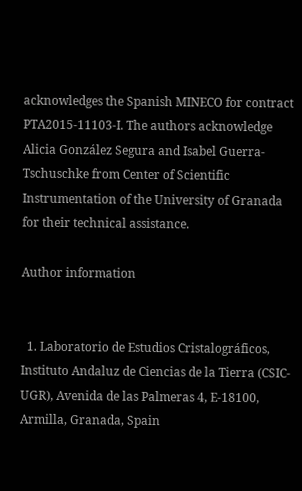acknowledges the Spanish MINECO for contract PTA2015-11103-I. The authors acknowledge Alicia González Segura and Isabel Guerra-Tschuschke from Center of Scientific Instrumentation of the University of Granada for their technical assistance.

Author information


  1. Laboratorio de Estudios Cristalográficos, Instituto Andaluz de Ciencias de la Tierra (CSIC-UGR), Avenida de las Palmeras 4, E-18100, Armilla, Granada, Spain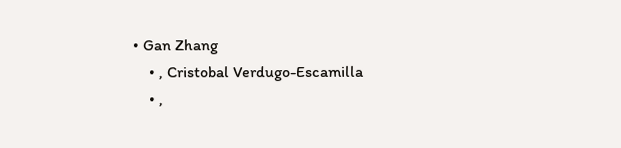• Gan Zhang
    • , Cristobal Verdugo-Escamilla
    • ,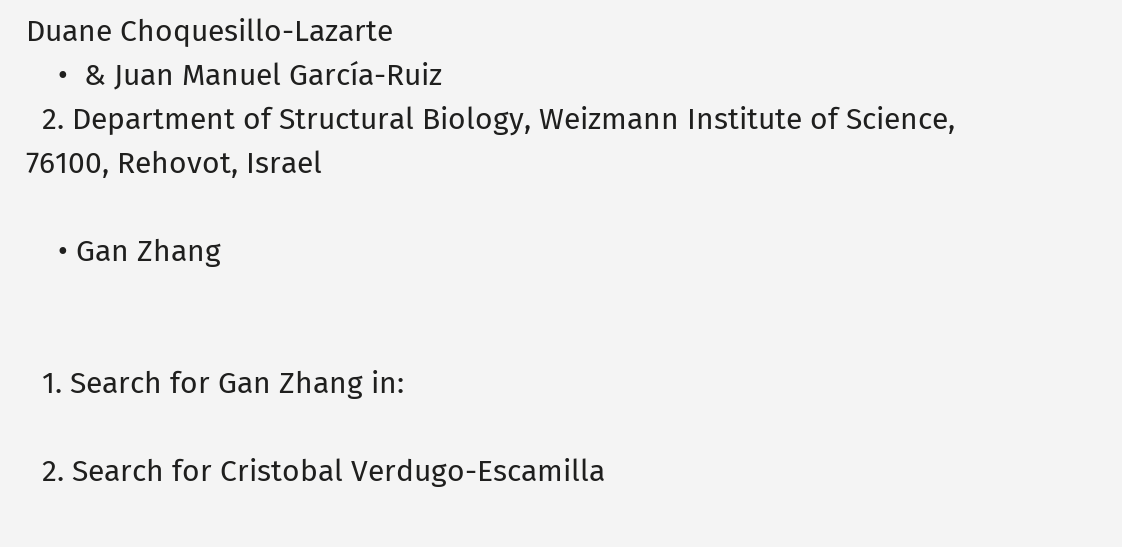Duane Choquesillo-Lazarte
    •  & Juan Manuel García-Ruiz
  2. Department of Structural Biology, Weizmann Institute of Science, 76100, Rehovot, Israel

    • Gan Zhang


  1. Search for Gan Zhang in:

  2. Search for Cristobal Verdugo-Escamilla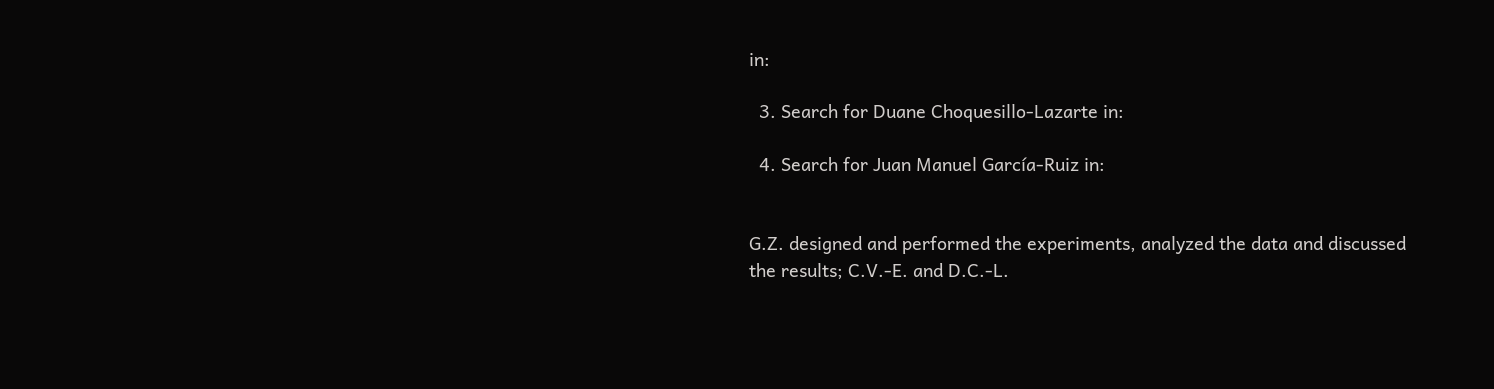in:

  3. Search for Duane Choquesillo-Lazarte in:

  4. Search for Juan Manuel García-Ruiz in:


G.Z. designed and performed the experiments, analyzed the data and discussed the results; C.V.-E. and D.C.-L.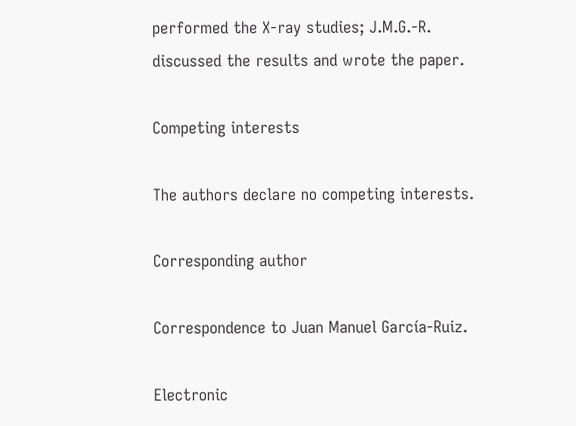performed the X-ray studies; J.M.G.-R. discussed the results and wrote the paper.

Competing interests

The authors declare no competing interests.

Corresponding author

Correspondence to Juan Manuel García-Ruiz.

Electronic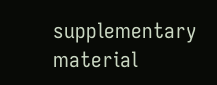supplementary material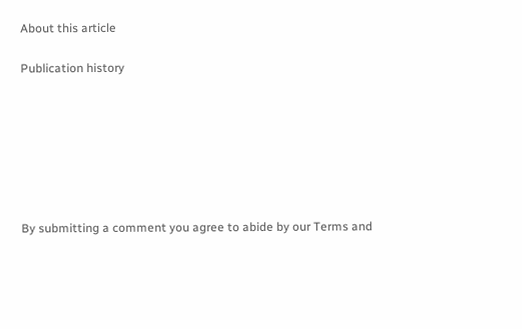About this article

Publication history







By submitting a comment you agree to abide by our Terms and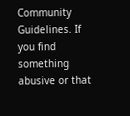Community Guidelines. If you find something abusive or that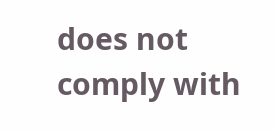does not comply with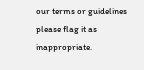our terms or guidelines please flag it as inappropriate.